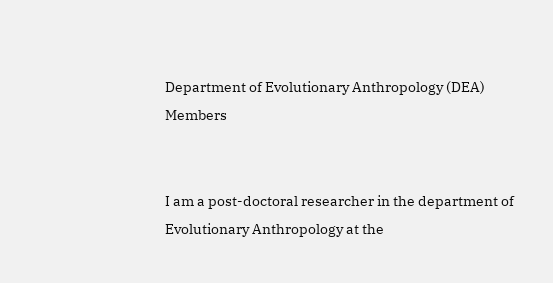Department of Evolutionary Anthropology (DEA) Members


I am a post-doctoral researcher in the department of Evolutionary Anthropology at the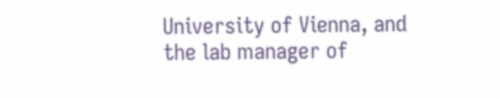University of Vienna, and the lab manager of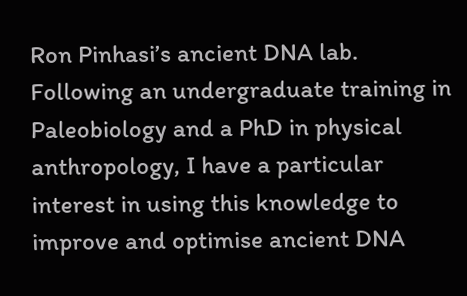Ron Pinhasi’s ancient DNA lab. Following an undergraduate training in Paleobiology and a PhD in physical anthropology, I have a particular interest in using this knowledge to improve and optimise ancient DNA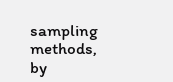sampling methods, by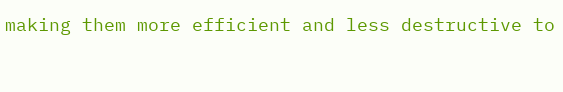making them more efficient and less destructive to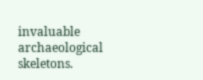invaluable archaeological skeletons.